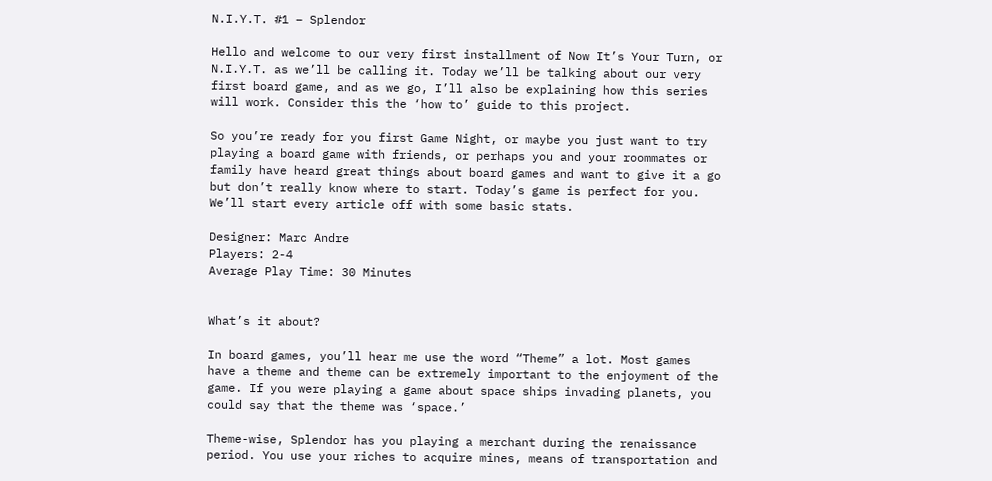N.I.Y.T. #1 – Splendor

Hello and welcome to our very first installment of Now It’s Your Turn, or N.I.Y.T. as we’ll be calling it. Today we’ll be talking about our very first board game, and as we go, I’ll also be explaining how this series will work. Consider this the ‘how to’ guide to this project.

So you’re ready for you first Game Night, or maybe you just want to try playing a board game with friends, or perhaps you and your roommates or family have heard great things about board games and want to give it a go but don’t really know where to start. Today’s game is perfect for you. We’ll start every article off with some basic stats.

Designer: Marc Andre
Players: 2-4
Average Play Time: 30 Minutes


What’s it about?

In board games, you’ll hear me use the word “Theme” a lot. Most games have a theme and theme can be extremely important to the enjoyment of the game. If you were playing a game about space ships invading planets, you could say that the theme was ‘space.’

Theme-wise, Splendor has you playing a merchant during the renaissance period. You use your riches to acquire mines, means of transportation and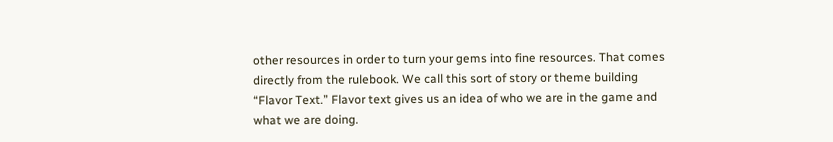other resources in order to turn your gems into fine resources. That comes directly from the rulebook. We call this sort of story or theme building “Flavor Text.” Flavor text gives us an idea of who we are in the game and what we are doing.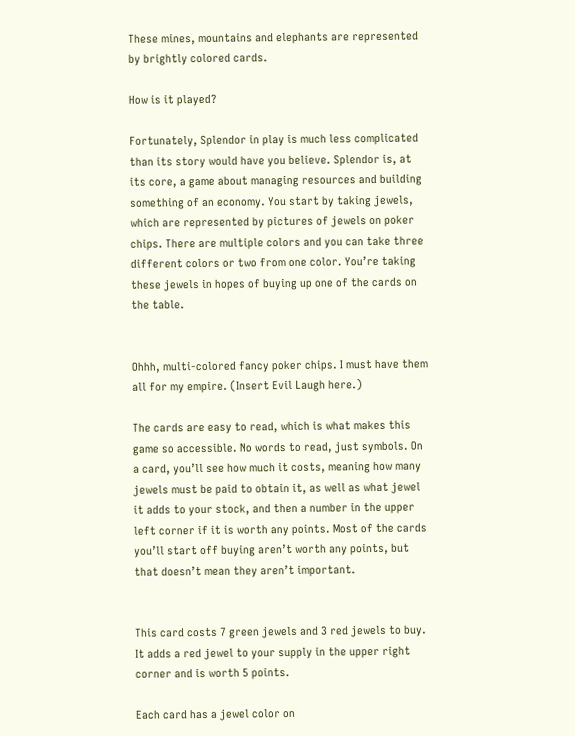These mines, mountains and elephants are represented by brightly colored cards.

How is it played?

Fortunately, Splendor in play is much less complicated than its story would have you believe. Splendor is, at its core, a game about managing resources and building something of an economy. You start by taking jewels, which are represented by pictures of jewels on poker chips. There are multiple colors and you can take three different colors or two from one color. You’re taking these jewels in hopes of buying up one of the cards on the table.


Ohhh, multi-colored fancy poker chips. I must have them all for my empire. (Insert Evil Laugh here.)

The cards are easy to read, which is what makes this game so accessible. No words to read, just symbols. On a card, you’ll see how much it costs, meaning how many jewels must be paid to obtain it, as well as what jewel it adds to your stock, and then a number in the upper left corner if it is worth any points. Most of the cards you’ll start off buying aren’t worth any points, but that doesn’t mean they aren’t important.


This card costs 7 green jewels and 3 red jewels to buy. It adds a red jewel to your supply in the upper right corner and is worth 5 points.

Each card has a jewel color on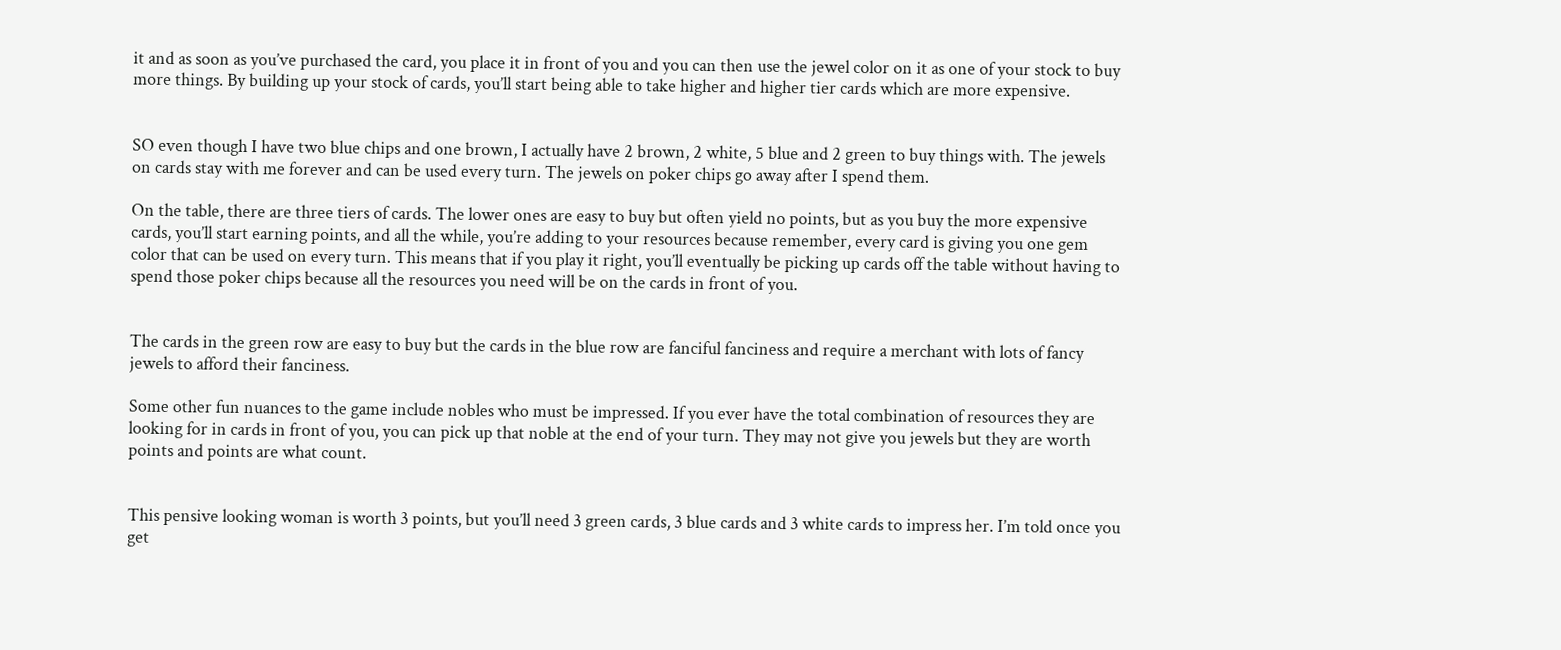it and as soon as you’ve purchased the card, you place it in front of you and you can then use the jewel color on it as one of your stock to buy more things. By building up your stock of cards, you’ll start being able to take higher and higher tier cards which are more expensive.


SO even though I have two blue chips and one brown, I actually have 2 brown, 2 white, 5 blue and 2 green to buy things with. The jewels on cards stay with me forever and can be used every turn. The jewels on poker chips go away after I spend them.

On the table, there are three tiers of cards. The lower ones are easy to buy but often yield no points, but as you buy the more expensive cards, you’ll start earning points, and all the while, you’re adding to your resources because remember, every card is giving you one gem color that can be used on every turn. This means that if you play it right, you’ll eventually be picking up cards off the table without having to spend those poker chips because all the resources you need will be on the cards in front of you.


The cards in the green row are easy to buy but the cards in the blue row are fanciful fanciness and require a merchant with lots of fancy jewels to afford their fanciness.

Some other fun nuances to the game include nobles who must be impressed. If you ever have the total combination of resources they are looking for in cards in front of you, you can pick up that noble at the end of your turn. They may not give you jewels but they are worth points and points are what count.


This pensive looking woman is worth 3 points, but you’ll need 3 green cards, 3 blue cards and 3 white cards to impress her. I’m told once you get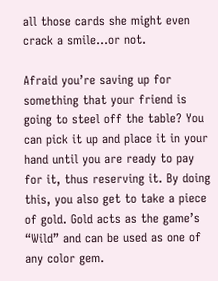all those cards she might even crack a smile…or not.

Afraid you’re saving up for something that your friend is going to steel off the table? You can pick it up and place it in your hand until you are ready to pay for it, thus reserving it. By doing this, you also get to take a piece of gold. Gold acts as the game’s “Wild” and can be used as one of any color gem.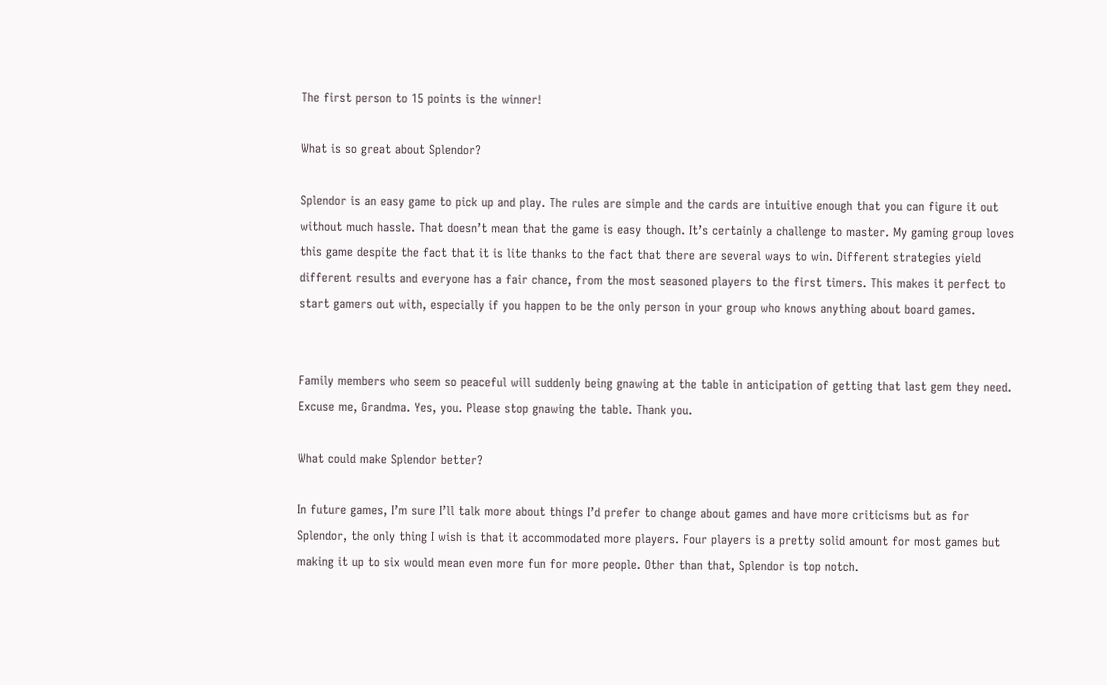The first person to 15 points is the winner!

What is so great about Splendor?

Splendor is an easy game to pick up and play. The rules are simple and the cards are intuitive enough that you can figure it out without much hassle. That doesn’t mean that the game is easy though. It’s certainly a challenge to master. My gaming group loves this game despite the fact that it is lite thanks to the fact that there are several ways to win. Different strategies yield different results and everyone has a fair chance, from the most seasoned players to the first timers. This makes it perfect to start gamers out with, especially if you happen to be the only person in your group who knows anything about board games.


Family members who seem so peaceful will suddenly being gnawing at the table in anticipation of getting that last gem they need. Excuse me, Grandma. Yes, you. Please stop gnawing the table. Thank you.

What could make Splendor better?

In future games, I’m sure I’ll talk more about things I’d prefer to change about games and have more criticisms but as for Splendor, the only thing I wish is that it accommodated more players. Four players is a pretty solid amount for most games but making it up to six would mean even more fun for more people. Other than that, Splendor is top notch.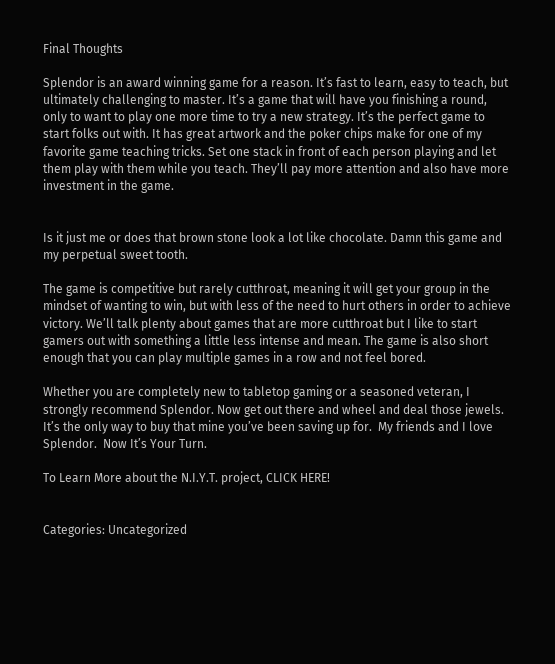Final Thoughts

Splendor is an award winning game for a reason. It’s fast to learn, easy to teach, but ultimately challenging to master. It’s a game that will have you finishing a round, only to want to play one more time to try a new strategy. It’s the perfect game to start folks out with. It has great artwork and the poker chips make for one of my favorite game teaching tricks. Set one stack in front of each person playing and let them play with them while you teach. They’ll pay more attention and also have more investment in the game.


Is it just me or does that brown stone look a lot like chocolate. Damn this game and my perpetual sweet tooth.

The game is competitive but rarely cutthroat, meaning it will get your group in the mindset of wanting to win, but with less of the need to hurt others in order to achieve victory. We’ll talk plenty about games that are more cutthroat but I like to start gamers out with something a little less intense and mean. The game is also short enough that you can play multiple games in a row and not feel bored.

Whether you are completely new to tabletop gaming or a seasoned veteran, I strongly recommend Splendor. Now get out there and wheel and deal those jewels. It’s the only way to buy that mine you’ve been saving up for.  My friends and I love Splendor.  Now It’s Your Turn.

To Learn More about the N.I.Y.T. project, CLICK HERE!


Categories: Uncategorized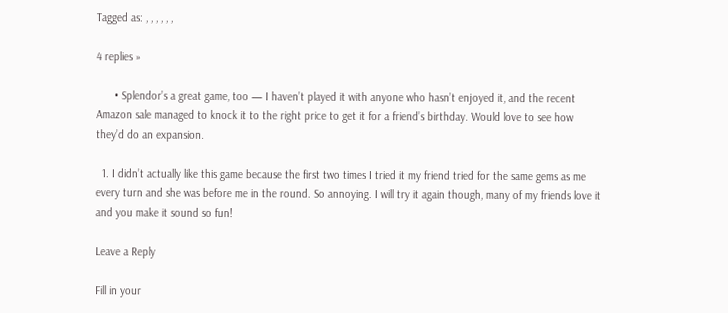Tagged as: , , , , , ,

4 replies »

      • Splendor’s a great game, too — I haven’t played it with anyone who hasn’t enjoyed it, and the recent Amazon sale managed to knock it to the right price to get it for a friend’s birthday. Would love to see how they’d do an expansion.

  1. I didn’t actually like this game because the first two times I tried it my friend tried for the same gems as me every turn and she was before me in the round. So annoying. I will try it again though, many of my friends love it and you make it sound so fun!

Leave a Reply

Fill in your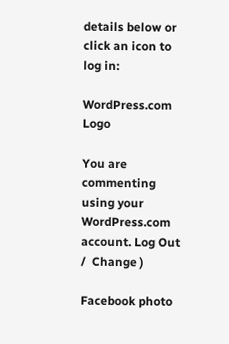details below or click an icon to log in:

WordPress.com Logo

You are commenting using your WordPress.com account. Log Out /  Change )

Facebook photo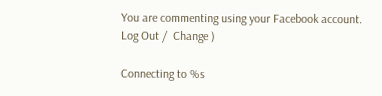You are commenting using your Facebook account. Log Out /  Change )

Connecting to %s